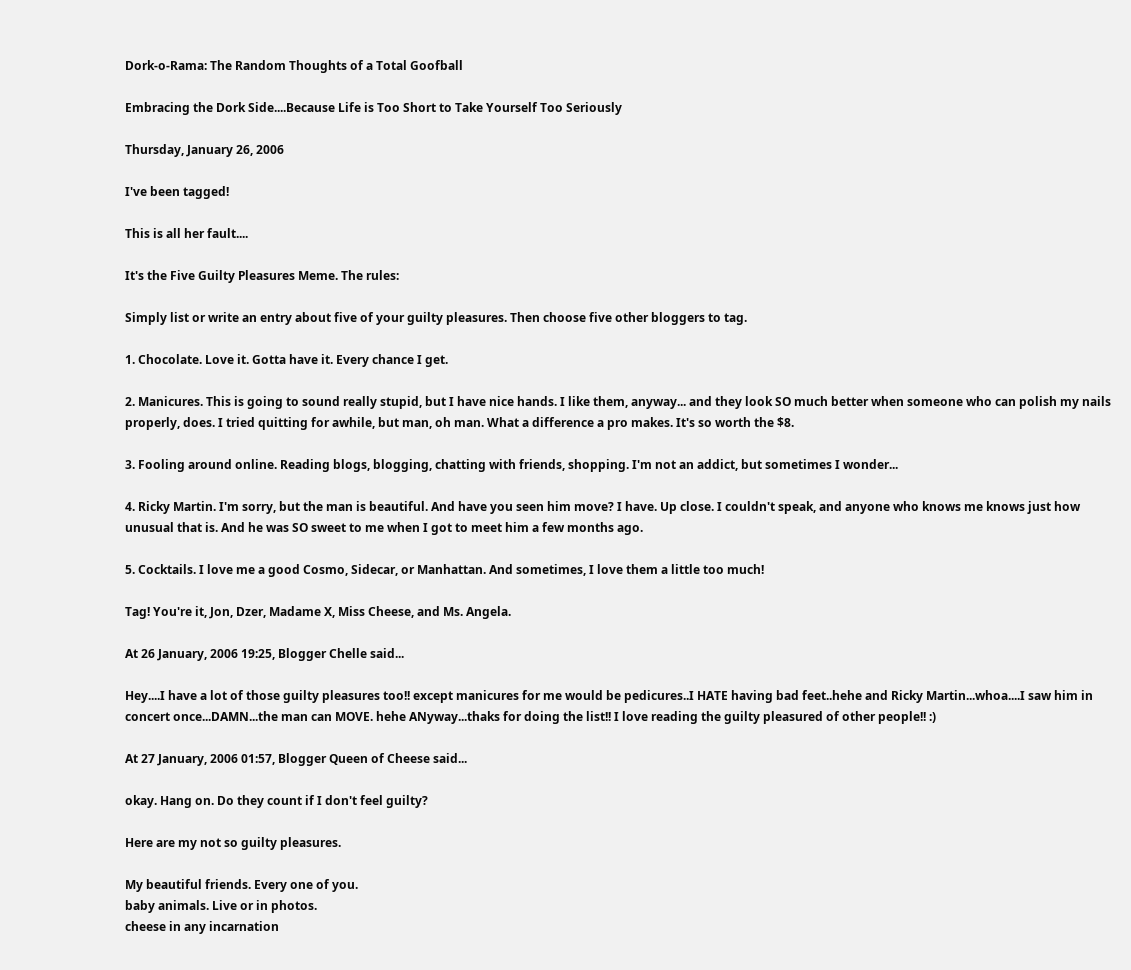Dork-o-Rama: The Random Thoughts of a Total Goofball

Embracing the Dork Side....Because Life is Too Short to Take Yourself Too Seriously

Thursday, January 26, 2006

I've been tagged!

This is all her fault....

It's the Five Guilty Pleasures Meme. The rules:

Simply list or write an entry about five of your guilty pleasures. Then choose five other bloggers to tag.

1. Chocolate. Love it. Gotta have it. Every chance I get.

2. Manicures. This is going to sound really stupid, but I have nice hands. I like them, anyway... and they look SO much better when someone who can polish my nails properly, does. I tried quitting for awhile, but man, oh man. What a difference a pro makes. It's so worth the $8.

3. Fooling around online. Reading blogs, blogging, chatting with friends, shopping. I'm not an addict, but sometimes I wonder...

4. Ricky Martin. I'm sorry, but the man is beautiful. And have you seen him move? I have. Up close. I couldn't speak, and anyone who knows me knows just how unusual that is. And he was SO sweet to me when I got to meet him a few months ago.

5. Cocktails. I love me a good Cosmo, Sidecar, or Manhattan. And sometimes, I love them a little too much!

Tag! You're it, Jon, Dzer, Madame X, Miss Cheese, and Ms. Angela.

At 26 January, 2006 19:25, Blogger Chelle said...

Hey....I have a lot of those guilty pleasures too!! except manicures for me would be pedicures..I HATE having bad feet..hehe and Ricky Martin...whoa....I saw him in concert once...DAMN...the man can MOVE. hehe ANyway...thaks for doing the list!! I love reading the guilty pleasured of other people!! :)

At 27 January, 2006 01:57, Blogger Queen of Cheese said...

okay. Hang on. Do they count if I don't feel guilty?

Here are my not so guilty pleasures.

My beautiful friends. Every one of you.
baby animals. Live or in photos.
cheese in any incarnation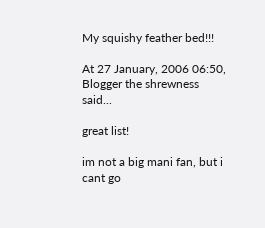My squishy feather bed!!!

At 27 January, 2006 06:50, Blogger the shrewness said...

great list!

im not a big mani fan, but i cant go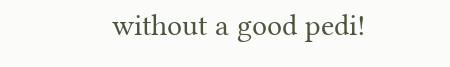without a good pedi!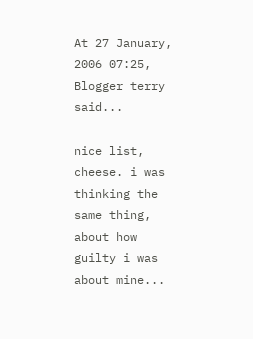At 27 January, 2006 07:25, Blogger terry said...

nice list, cheese. i was thinking the same thing, about how guilty i was about mine...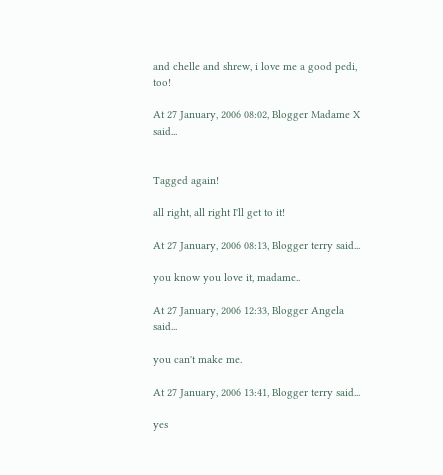and chelle and shrew, i love me a good pedi, too!

At 27 January, 2006 08:02, Blogger Madame X said...


Tagged again!

all right, all right I'll get to it!

At 27 January, 2006 08:13, Blogger terry said...

you know you love it, madame..

At 27 January, 2006 12:33, Blogger Angela said...

you can't make me.

At 27 January, 2006 13:41, Blogger terry said...

yes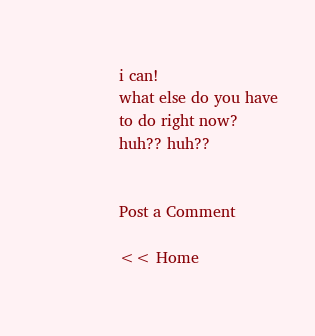i can!
what else do you have to do right now? huh?? huh??


Post a Comment

<< Home